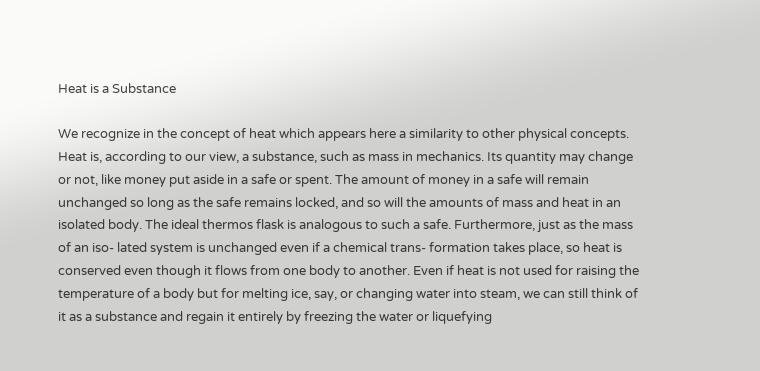Heat is a Substance

We recognize in the concept of heat which appears here a similarity to other physical concepts. Heat is, according to our view, a substance, such as mass in mechanics. Its quantity may change or not, like money put aside in a safe or spent. The amount of money in a safe will remain unchanged so long as the safe remains locked, and so will the amounts of mass and heat in an isolated body. The ideal thermos flask is analogous to such a safe. Furthermore, just as the mass of an iso- lated system is unchanged even if a chemical trans- formation takes place, so heat is conserved even though it flows from one body to another. Even if heat is not used for raising the temperature of a body but for melting ice, say, or changing water into steam, we can still think of it as a substance and regain it entirely by freezing the water or liquefying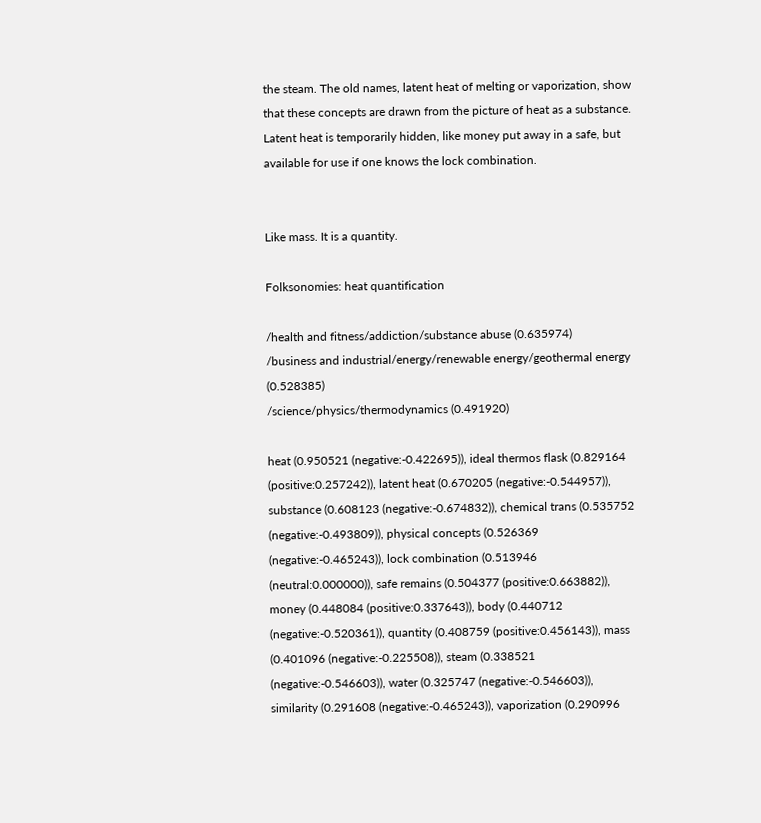the steam. The old names, latent heat of melting or vaporization, show that these concepts are drawn from the picture of heat as a substance. Latent heat is temporarily hidden, like money put away in a safe, but available for use if one knows the lock combination.


Like mass. It is a quantity.

Folksonomies: heat quantification

/health and fitness/addiction/substance abuse (0.635974)
/business and industrial/energy/renewable energy/geothermal energy (0.528385)
/science/physics/thermodynamics (0.491920)

heat (0.950521 (negative:-0.422695)), ideal thermos flask (0.829164 (positive:0.257242)), latent heat (0.670205 (negative:-0.544957)), substance (0.608123 (negative:-0.674832)), chemical trans (0.535752 (negative:-0.493809)), physical concepts (0.526369 (negative:-0.465243)), lock combination (0.513946 (neutral:0.000000)), safe remains (0.504377 (positive:0.663882)), money (0.448084 (positive:0.337643)), body (0.440712 (negative:-0.520361)), quantity (0.408759 (positive:0.456143)), mass (0.401096 (negative:-0.225508)), steam (0.338521 (negative:-0.546603)), water (0.325747 (negative:-0.546603)), similarity (0.291608 (negative:-0.465243)), vaporization (0.290996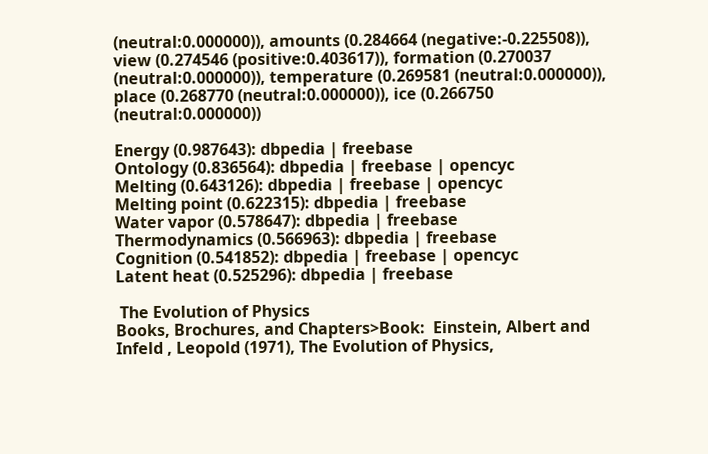(neutral:0.000000)), amounts (0.284664 (negative:-0.225508)), view (0.274546 (positive:0.403617)), formation (0.270037 (neutral:0.000000)), temperature (0.269581 (neutral:0.000000)), place (0.268770 (neutral:0.000000)), ice (0.266750 (neutral:0.000000))

Energy (0.987643): dbpedia | freebase
Ontology (0.836564): dbpedia | freebase | opencyc
Melting (0.643126): dbpedia | freebase | opencyc
Melting point (0.622315): dbpedia | freebase
Water vapor (0.578647): dbpedia | freebase
Thermodynamics (0.566963): dbpedia | freebase
Cognition (0.541852): dbpedia | freebase | opencyc
Latent heat (0.525296): dbpedia | freebase

 The Evolution of Physics
Books, Brochures, and Chapters>Book:  Einstein, Albert and Infeld , Leopold (1971), The Evolution of Physics,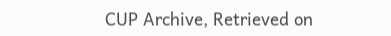CUP Archive, Retrieved on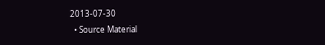2013-07-30
  • Source Material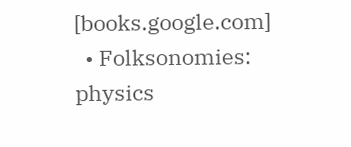[books.google.com]
  • Folksonomies: physics